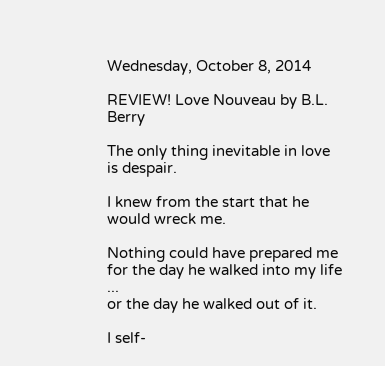Wednesday, October 8, 2014

REVIEW! Love Nouveau by B.L. Berry

The only thing inevitable in love
is despair.

I knew from the start that he would wreck me.

Nothing could have prepared me for the day he walked into my life ...
or the day he walked out of it.

I self-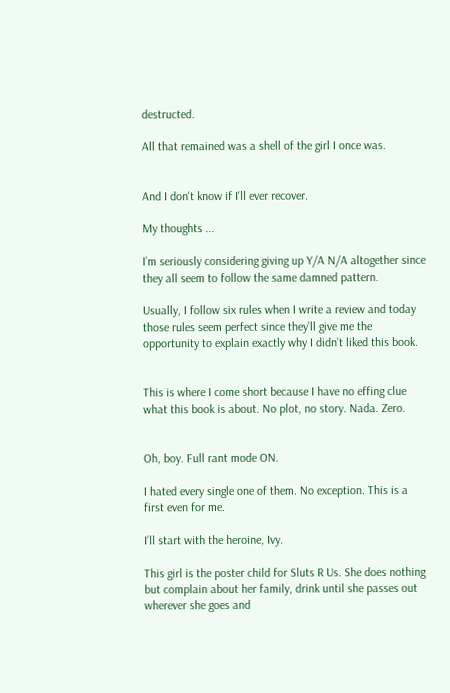destructed.

All that remained was a shell of the girl I once was.


And I don't know if I'll ever recover.

My thoughts ...

I’m seriously considering giving up Y/A N/A altogether since they all seem to follow the same damned pattern.

Usually, I follow six rules when I write a review and today those rules seem perfect since they’ll give me the opportunity to explain exactly why I didn’t liked this book.


This is where I come short because I have no effing clue what this book is about. No plot, no story. Nada. Zero.


Oh, boy. Full rant mode ON.

I hated every single one of them. No exception. This is a first even for me.

I’ll start with the heroine, Ivy.

This girl is the poster child for Sluts R Us. She does nothing but complain about her family, drink until she passes out wherever she goes and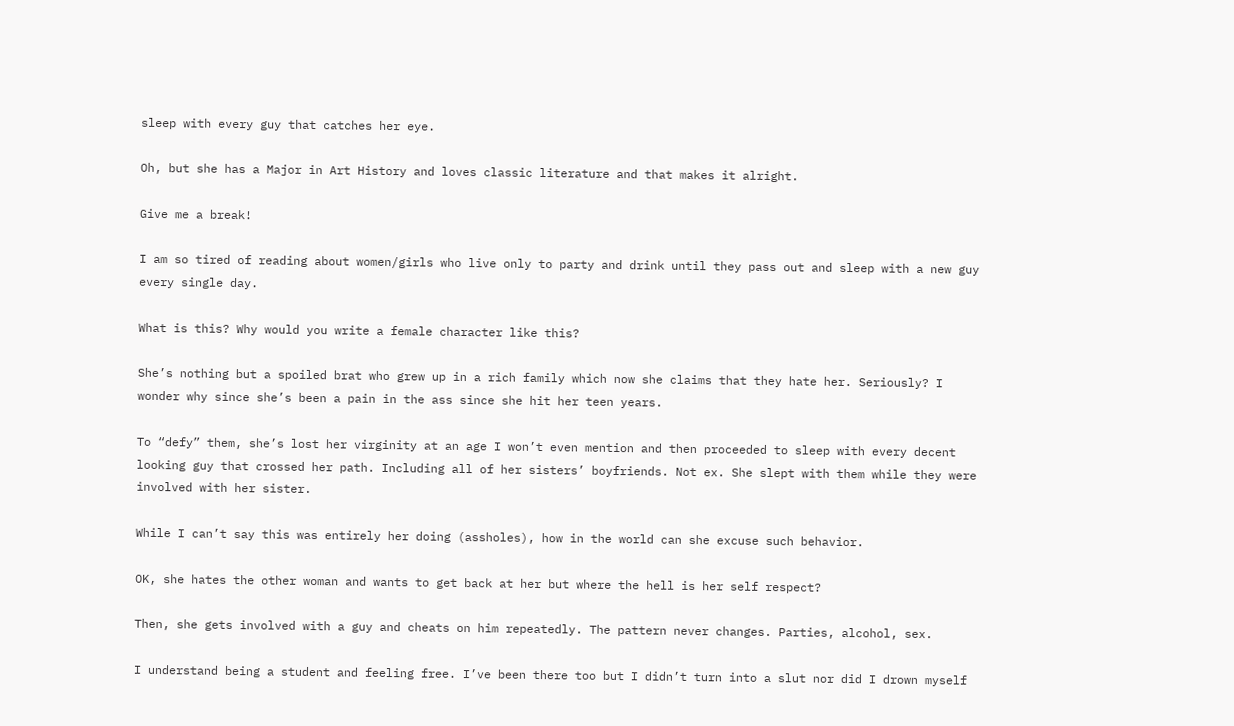sleep with every guy that catches her eye.

Oh, but she has a Major in Art History and loves classic literature and that makes it alright.

Give me a break!

I am so tired of reading about women/girls who live only to party and drink until they pass out and sleep with a new guy every single day.

What is this? Why would you write a female character like this?

She’s nothing but a spoiled brat who grew up in a rich family which now she claims that they hate her. Seriously? I wonder why since she’s been a pain in the ass since she hit her teen years.

To “defy” them, she’s lost her virginity at an age I won’t even mention and then proceeded to sleep with every decent looking guy that crossed her path. Including all of her sisters’ boyfriends. Not ex. She slept with them while they were involved with her sister.

While I can’t say this was entirely her doing (assholes), how in the world can she excuse such behavior.

OK, she hates the other woman and wants to get back at her but where the hell is her self respect?

Then, she gets involved with a guy and cheats on him repeatedly. The pattern never changes. Parties, alcohol, sex.

I understand being a student and feeling free. I’ve been there too but I didn’t turn into a slut nor did I drown myself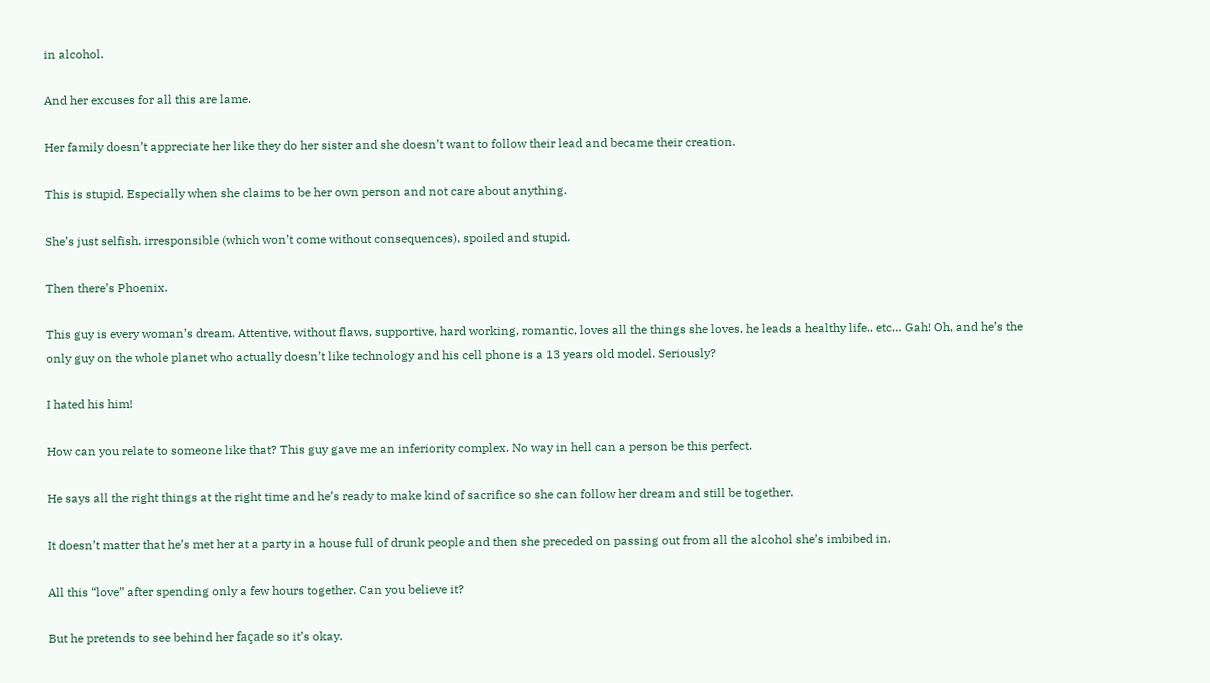in alcohol.

And her excuses for all this are lame.

Her family doesn’t appreciate her like they do her sister and she doesn’t want to follow their lead and became their creation.

This is stupid. Especially when she claims to be her own person and not care about anything.

She’s just selfish, irresponsible (which won’t come without consequences), spoiled and stupid.

Then there’s Phoenix.

This guy is every woman’s dream. Attentive, without flaws, supportive, hard working, romantic, loves all the things she loves, he leads a healthy life.. etc… Gah! Oh, and he’s the only guy on the whole planet who actually doesn’t like technology and his cell phone is a 13 years old model. Seriously?

I hated his him!

How can you relate to someone like that? This guy gave me an inferiority complex. No way in hell can a person be this perfect.

He says all the right things at the right time and he’s ready to make kind of sacrifice so she can follow her dream and still be together.

It doesn’t matter that he’s met her at a party in a house full of drunk people and then she preceded on passing out from all the alcohol she’s imbibed in.

All this “love” after spending only a few hours together. Can you believe it?

But he pretends to see behind her façade so it’s okay.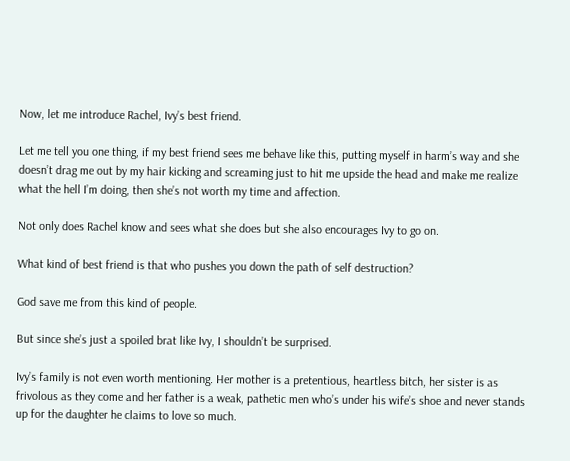Now, let me introduce Rachel, Ivy’s best friend.

Let me tell you one thing, if my best friend sees me behave like this, putting myself in harm’s way and she doesn’t drag me out by my hair kicking and screaming just to hit me upside the head and make me realize what the hell I’m doing, then she’s not worth my time and affection.

Not only does Rachel know and sees what she does but she also encourages Ivy to go on.

What kind of best friend is that who pushes you down the path of self destruction?

God save me from this kind of people.

But since she’s just a spoiled brat like Ivy, I shouldn’t be surprised.

Ivy’s family is not even worth mentioning. Her mother is a pretentious, heartless bitch, her sister is as frivolous as they come and her father is a weak, pathetic men who’s under his wife’s shoe and never stands up for the daughter he claims to love so much.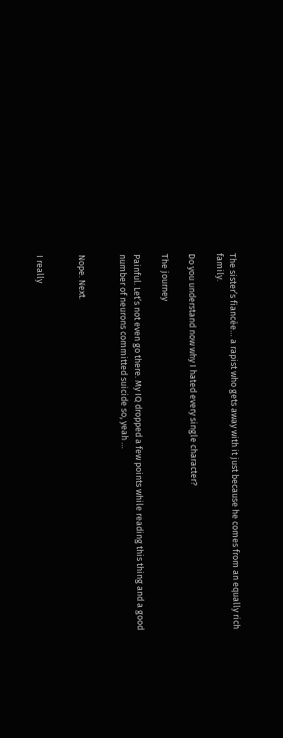The sister’s fiancée… a rapist who gets away with it just because he comes from an equally rich family.

Do you understand now why I hated every single character?

The journey

Painful. Let’s not even go there. My IQ dropped a few points while reading this thing and a good number of neurons committed suicide so, yeah …


Nope. Next.


I really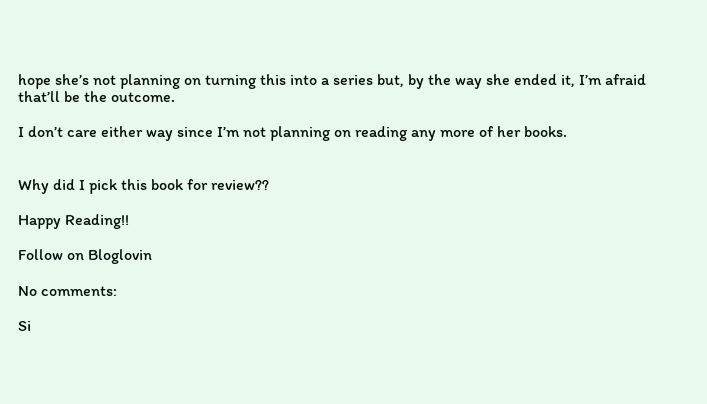hope she’s not planning on turning this into a series but, by the way she ended it, I’m afraid that’ll be the outcome.

I don’t care either way since I’m not planning on reading any more of her books.


Why did I pick this book for review??

Happy Reading!!

Follow on Bloglovin

No comments:

Si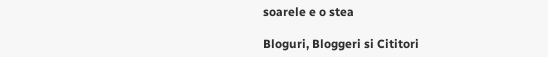soarele e o stea

Bloguri, Bloggeri si Cititori